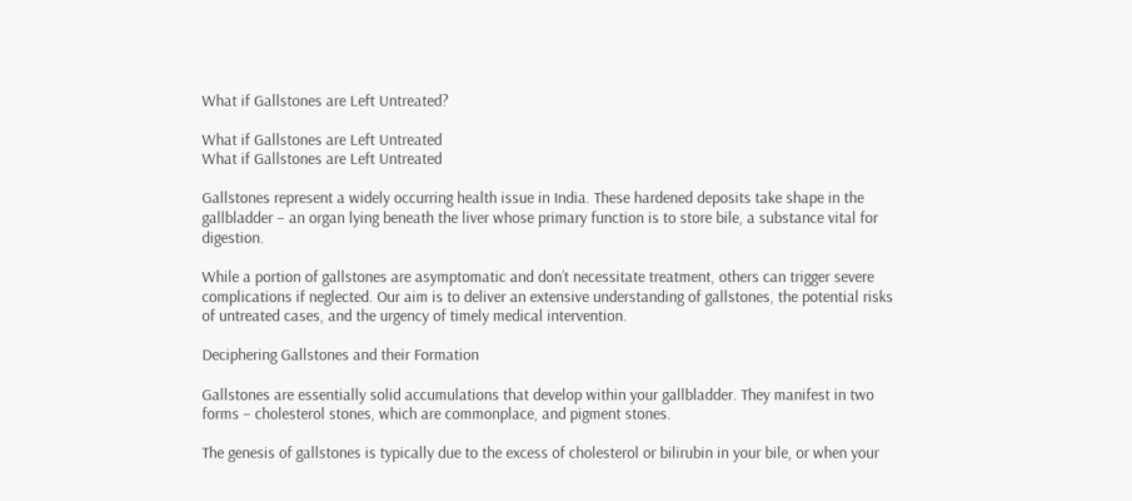What if Gallstones are Left Untreated?

What if Gallstones are Left Untreated
What if Gallstones are Left Untreated

Gallstones represent a widely occurring health issue in India. These hardened deposits take shape in the gallbladder – an organ lying beneath the liver whose primary function is to store bile, a substance vital for digestion.

While a portion of gallstones are asymptomatic and don’t necessitate treatment, others can trigger severe complications if neglected. Our aim is to deliver an extensive understanding of gallstones, the potential risks of untreated cases, and the urgency of timely medical intervention.

Deciphering Gallstones and their Formation

Gallstones are essentially solid accumulations that develop within your gallbladder. They manifest in two forms – cholesterol stones, which are commonplace, and pigment stones.

The genesis of gallstones is typically due to the excess of cholesterol or bilirubin in your bile, or when your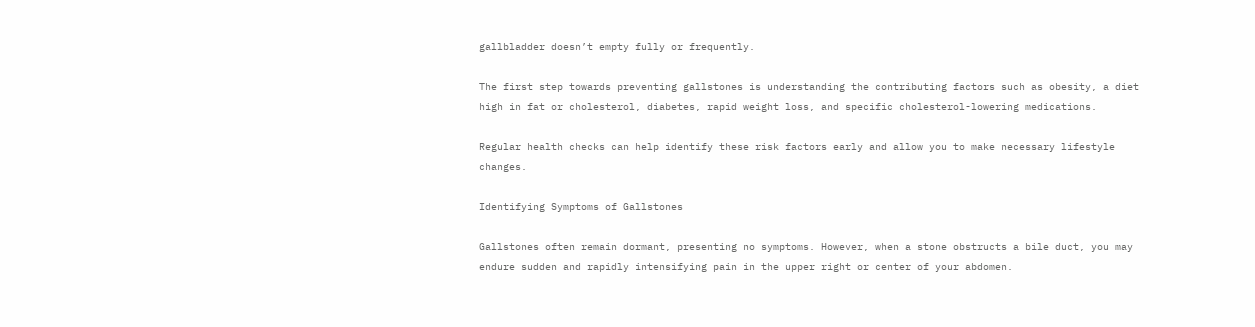gallbladder doesn’t empty fully or frequently.

The first step towards preventing gallstones is understanding the contributing factors such as obesity, a diet high in fat or cholesterol, diabetes, rapid weight loss, and specific cholesterol-lowering medications.

Regular health checks can help identify these risk factors early and allow you to make necessary lifestyle changes.

Identifying Symptoms of Gallstones

Gallstones often remain dormant, presenting no symptoms. However, when a stone obstructs a bile duct, you may endure sudden and rapidly intensifying pain in the upper right or center of your abdomen.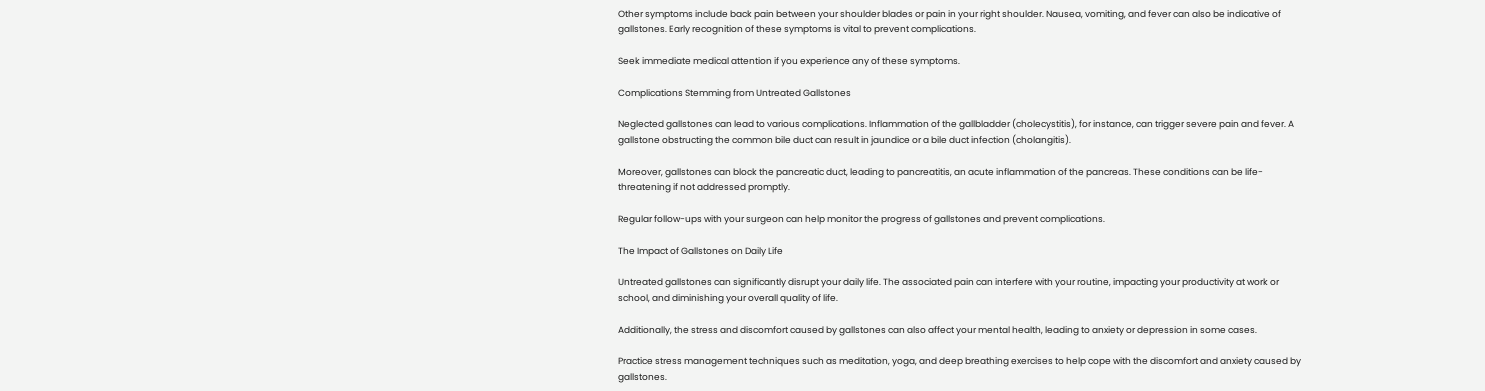Other symptoms include back pain between your shoulder blades or pain in your right shoulder. Nausea, vomiting, and fever can also be indicative of gallstones. Early recognition of these symptoms is vital to prevent complications.

Seek immediate medical attention if you experience any of these symptoms.

Complications Stemming from Untreated Gallstones

Neglected gallstones can lead to various complications. Inflammation of the gallbladder (cholecystitis), for instance, can trigger severe pain and fever. A gallstone obstructing the common bile duct can result in jaundice or a bile duct infection (cholangitis).

Moreover, gallstones can block the pancreatic duct, leading to pancreatitis, an acute inflammation of the pancreas. These conditions can be life-threatening if not addressed promptly.

Regular follow-ups with your surgeon can help monitor the progress of gallstones and prevent complications.

The Impact of Gallstones on Daily Life

Untreated gallstones can significantly disrupt your daily life. The associated pain can interfere with your routine, impacting your productivity at work or school, and diminishing your overall quality of life.

Additionally, the stress and discomfort caused by gallstones can also affect your mental health, leading to anxiety or depression in some cases.

Practice stress management techniques such as meditation, yoga, and deep breathing exercises to help cope with the discomfort and anxiety caused by gallstones.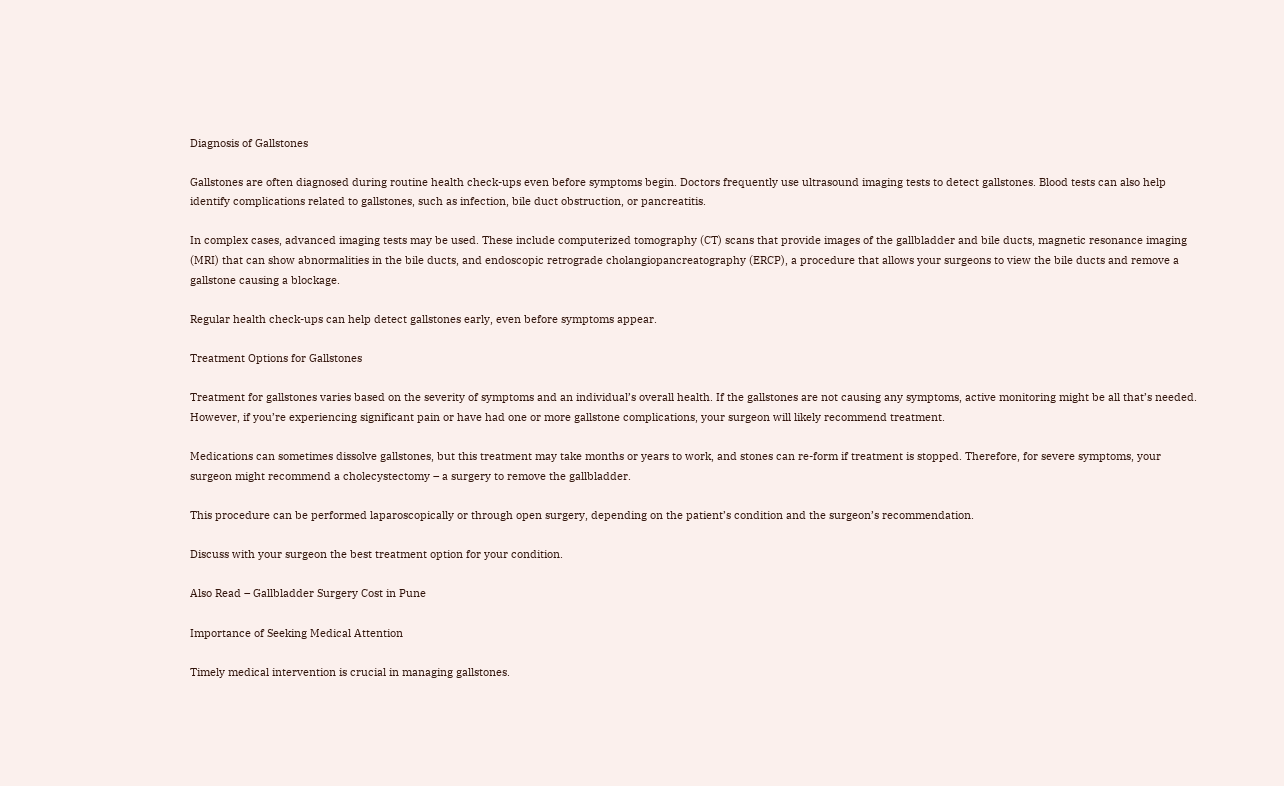Diagnosis of Gallstones

Gallstones are often diagnosed during routine health check-ups even before symptoms begin. Doctors frequently use ultrasound imaging tests to detect gallstones. Blood tests can also help identify complications related to gallstones, such as infection, bile duct obstruction, or pancreatitis.

In complex cases, advanced imaging tests may be used. These include computerized tomography (CT) scans that provide images of the gallbladder and bile ducts, magnetic resonance imaging (MRI) that can show abnormalities in the bile ducts, and endoscopic retrograde cholangiopancreatography (ERCP), a procedure that allows your surgeons to view the bile ducts and remove a gallstone causing a blockage.

Regular health check-ups can help detect gallstones early, even before symptoms appear.

Treatment Options for Gallstones

Treatment for gallstones varies based on the severity of symptoms and an individual’s overall health. If the gallstones are not causing any symptoms, active monitoring might be all that’s needed. However, if you’re experiencing significant pain or have had one or more gallstone complications, your surgeon will likely recommend treatment.

Medications can sometimes dissolve gallstones, but this treatment may take months or years to work, and stones can re-form if treatment is stopped. Therefore, for severe symptoms, your surgeon might recommend a cholecystectomy – a surgery to remove the gallbladder.

This procedure can be performed laparoscopically or through open surgery, depending on the patient’s condition and the surgeon’s recommendation.

Discuss with your surgeon the best treatment option for your condition.

Also Read – Gallbladder Surgery Cost in Pune

Importance of Seeking Medical Attention

Timely medical intervention is crucial in managing gallstones.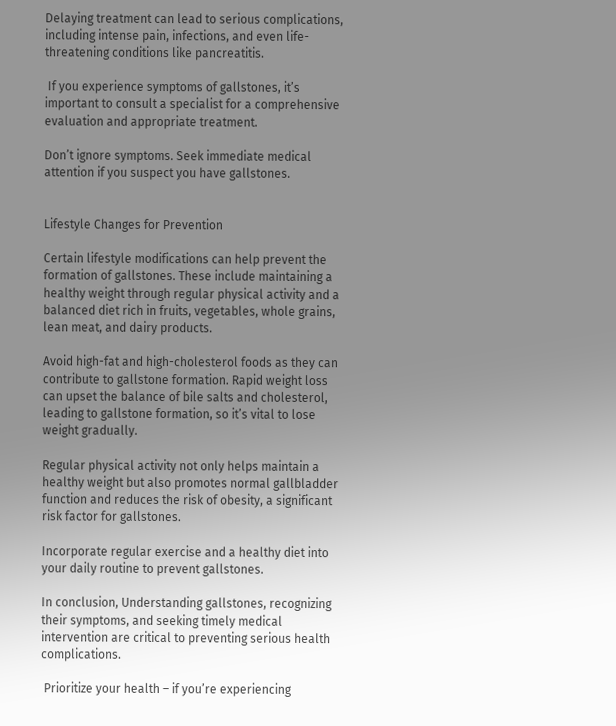Delaying treatment can lead to serious complications, including intense pain, infections, and even life-threatening conditions like pancreatitis.

 If you experience symptoms of gallstones, it’s important to consult a specialist for a comprehensive evaluation and appropriate treatment.

Don’t ignore symptoms. Seek immediate medical attention if you suspect you have gallstones.


Lifestyle Changes for Prevention

Certain lifestyle modifications can help prevent the formation of gallstones. These include maintaining a healthy weight through regular physical activity and a balanced diet rich in fruits, vegetables, whole grains, lean meat, and dairy products.

Avoid high-fat and high-cholesterol foods as they can contribute to gallstone formation. Rapid weight loss can upset the balance of bile salts and cholesterol, leading to gallstone formation, so it’s vital to lose weight gradually.

Regular physical activity not only helps maintain a healthy weight but also promotes normal gallbladder function and reduces the risk of obesity, a significant risk factor for gallstones.

Incorporate regular exercise and a healthy diet into your daily routine to prevent gallstones.

In conclusion, Understanding gallstones, recognizing their symptoms, and seeking timely medical intervention are critical to preventing serious health complications.

 Prioritize your health – if you’re experiencing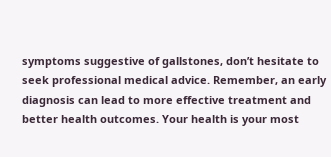symptoms suggestive of gallstones, don’t hesitate to seek professional medical advice. Remember, an early diagnosis can lead to more effective treatment and better health outcomes. Your health is your most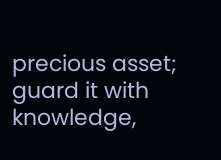precious asset; guard it with knowledge,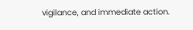vigilance, and immediate action.